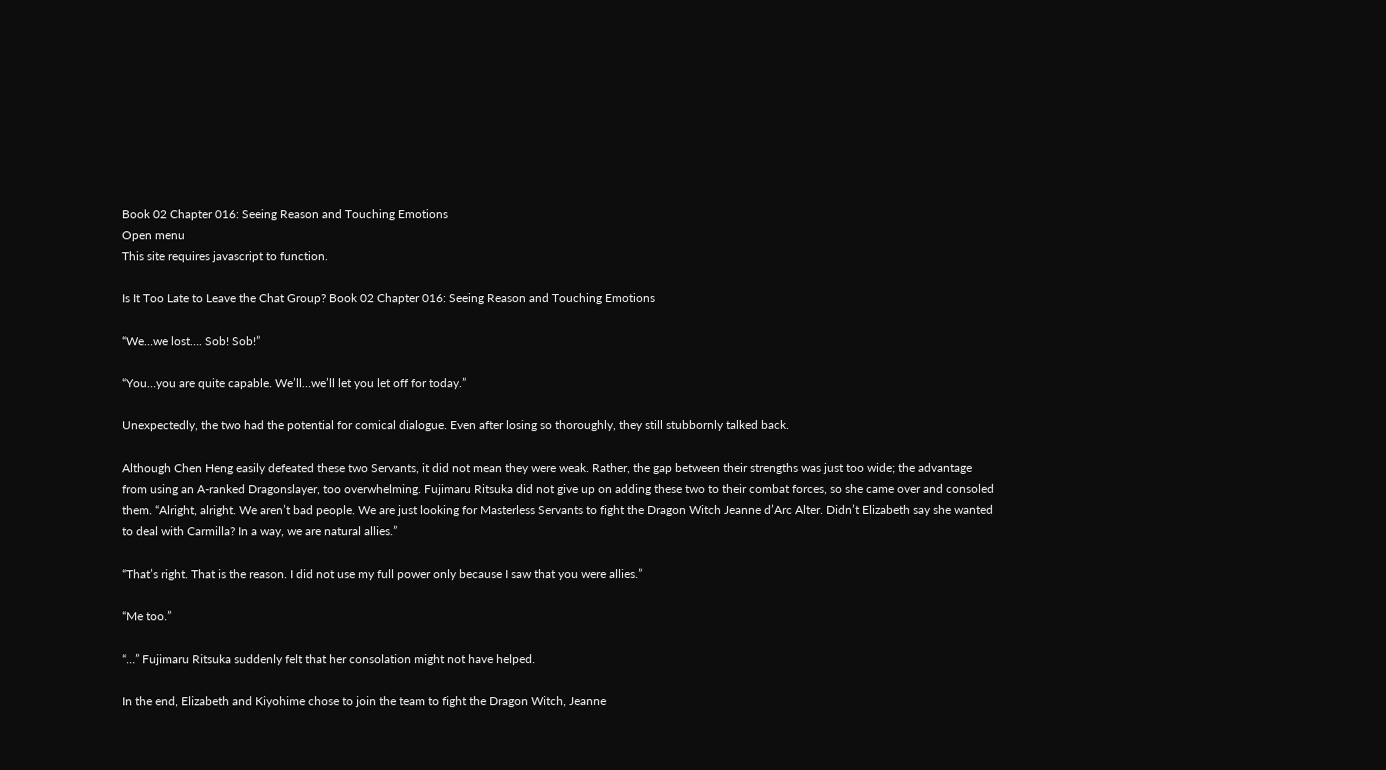Book 02 Chapter 016: Seeing Reason and Touching Emotions
Open menu
This site requires javascript to function.

Is It Too Late to Leave the Chat Group? Book 02 Chapter 016: Seeing Reason and Touching Emotions

“We…we lost…. Sob! Sob!”

“You…you are quite capable. We’ll…we’ll let you let off for today.”

Unexpectedly, the two had the potential for comical dialogue. Even after losing so thoroughly, they still stubbornly talked back.

Although Chen Heng easily defeated these two Servants, it did not mean they were weak. Rather, the gap between their strengths was just too wide; the advantage from using an A-ranked Dragonslayer, too overwhelming. Fujimaru Ritsuka did not give up on adding these two to their combat forces, so she came over and consoled them. “Alright, alright. We aren’t bad people. We are just looking for Masterless Servants to fight the Dragon Witch Jeanne d’Arc Alter. Didn’t Elizabeth say she wanted to deal with Carmilla? In a way, we are natural allies.”

“That’s right. That is the reason. I did not use my full power only because I saw that you were allies.”

“Me too.”

“…” Fujimaru Ritsuka suddenly felt that her consolation might not have helped.

In the end, Elizabeth and Kiyohime chose to join the team to fight the Dragon Witch, Jeanne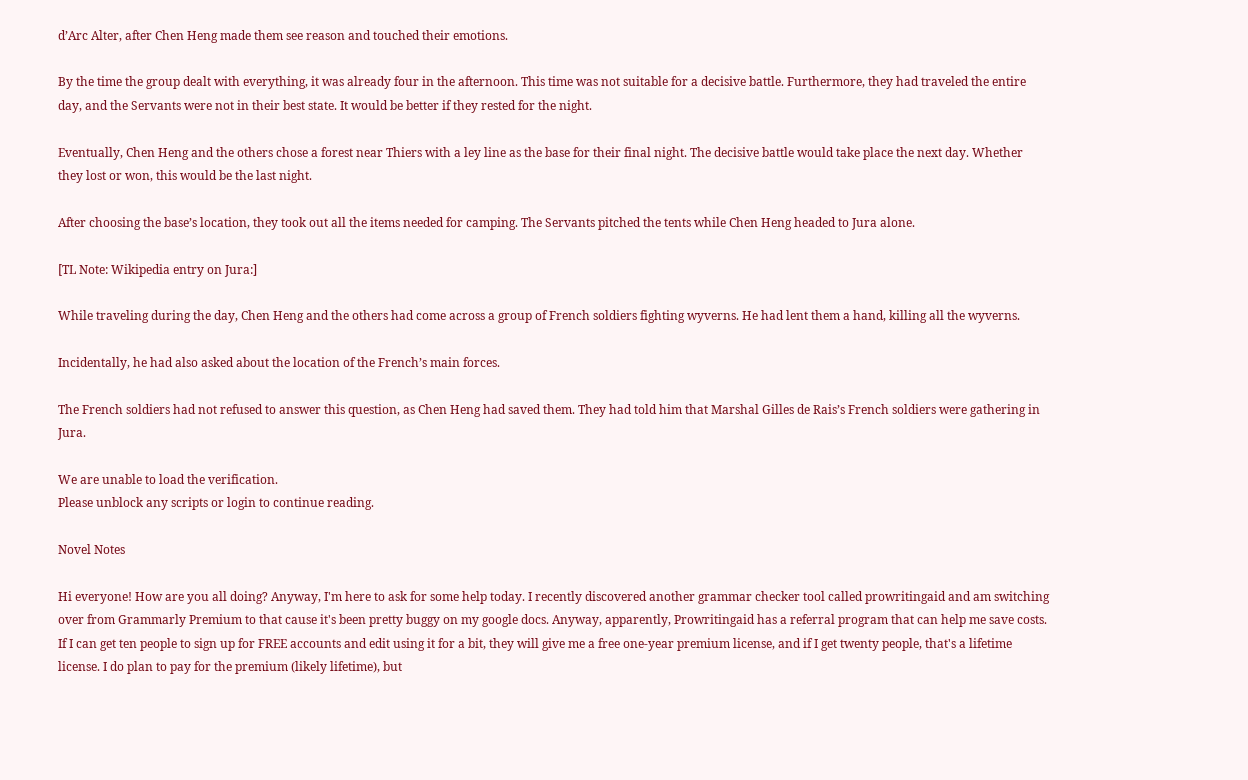d’Arc Alter, after Chen Heng made them see reason and touched their emotions.

By the time the group dealt with everything, it was already four in the afternoon. This time was not suitable for a decisive battle. Furthermore, they had traveled the entire day, and the Servants were not in their best state. It would be better if they rested for the night.

Eventually, Chen Heng and the others chose a forest near Thiers with a ley line as the base for their final night. The decisive battle would take place the next day. Whether they lost or won, this would be the last night.

After choosing the base’s location, they took out all the items needed for camping. The Servants pitched the tents while Chen Heng headed to Jura alone.

[TL Note: Wikipedia entry on Jura:]

While traveling during the day, Chen Heng and the others had come across a group of French soldiers fighting wyverns. He had lent them a hand, killing all the wyverns.

Incidentally, he had also asked about the location of the French’s main forces.

The French soldiers had not refused to answer this question, as Chen Heng had saved them. They had told him that Marshal Gilles de Rais’s French soldiers were gathering in Jura.

We are unable to load the verification.
Please unblock any scripts or login to continue reading.

Novel Notes

Hi everyone! How are you all doing? Anyway, I'm here to ask for some help today. I recently discovered another grammar checker tool called prowritingaid and am switching over from Grammarly Premium to that cause it's been pretty buggy on my google docs. Anyway, apparently, Prowritingaid has a referral program that can help me save costs. If I can get ten people to sign up for FREE accounts and edit using it for a bit, they will give me a free one-year premium license, and if I get twenty people, that's a lifetime license. I do plan to pay for the premium (likely lifetime), but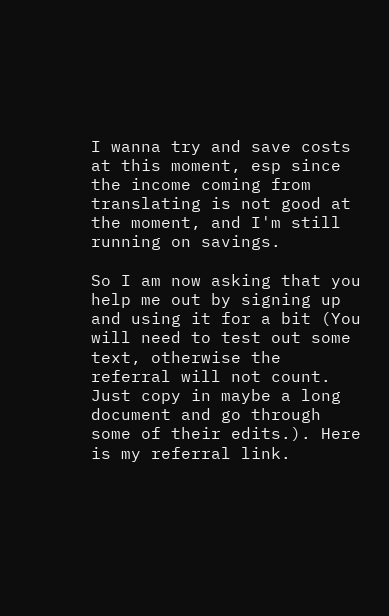I wanna try and save costs at this moment, esp since the income coming from translating is not good at the moment, and I'm still running on savings.

So I am now asking that you help me out by signing up and using it for a bit (You will need to test out some text, otherwise the referral will not count. Just copy in maybe a long document and go through some of their edits.). Here is my referral link.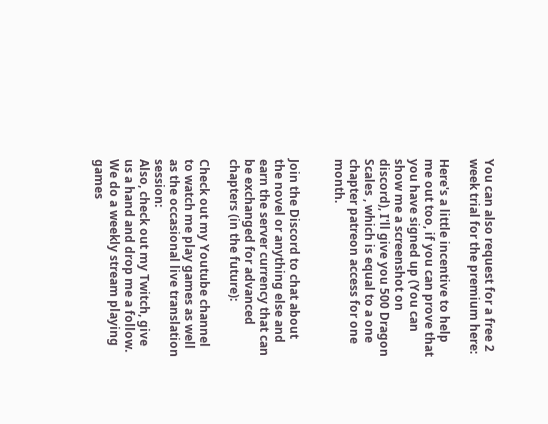You can also request for a free 2 week trial for the premium here:

Here's a little incentive to help me out too, if you can prove that you have signed up (You can show me a screenshot on discord), I'll give you 500 Dragon Scales , which is equal to a one chapter patreon access for one month.


Join the Discord to chat about the novel or anything else and earn the server currency that can be exchanged for advanced chapters (in the future):

Check out my Youtube channel to watch me play games as well as the occasional live translation session:
Also, check out my Twitch, give us a hand and drop me a follow. We do a weekly stream playing games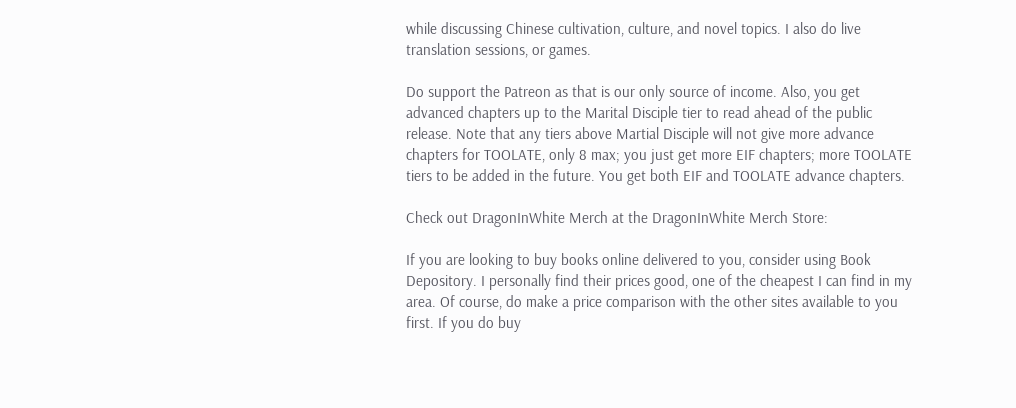while discussing Chinese cultivation, culture, and novel topics. I also do live translation sessions, or games.

Do support the Patreon as that is our only source of income. Also, you get advanced chapters up to the Marital Disciple tier to read ahead of the public release. Note that any tiers above Martial Disciple will not give more advance chapters for TOOLATE, only 8 max; you just get more EIF chapters; more TOOLATE tiers to be added in the future. You get both EIF and TOOLATE advance chapters.

Check out DragonInWhite Merch at the DragonInWhite Merch Store:

If you are looking to buy books online delivered to you, consider using Book Depository. I personally find their prices good, one of the cheapest I can find in my area. Of course, do make a price comparison with the other sites available to you first. If you do buy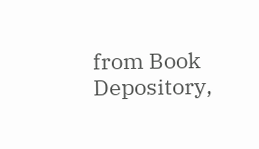from Book Depository,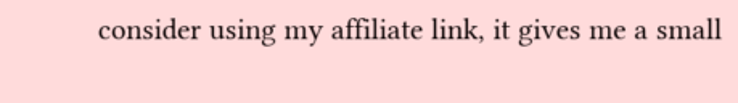consider using my affiliate link, it gives me a small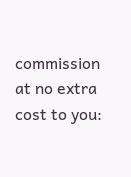commission at no extra cost to you: